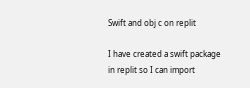Swift and obj c on replit

I have created a swift package in replit so I can import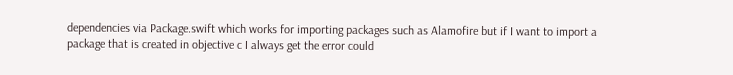dependencies via Package.swift which works for importing packages such as Alamofire but if I want to import a package that is created in objective c I always get the error could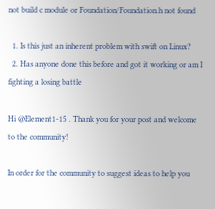not build c module or Foundation/Foundation.h not found

  1. Is this just an inherent problem with swift on Linux?
  2. Has anyone done this before and got it working or am I fighting a losing battle

Hi @Element1-15 . Thank you for your post and welcome to the community!

In order for the community to suggest ideas to help you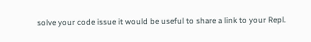solve your code issue it would be useful to share a link to your Repl.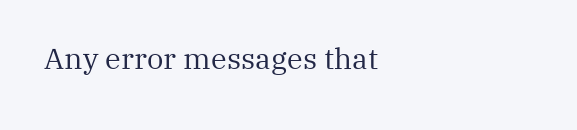Any error messages that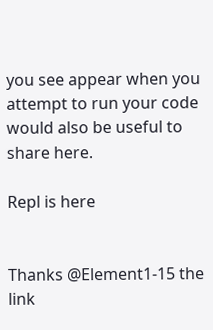you see appear when you attempt to run your code would also be useful to share here.

Repl is here


Thanks @Element1-15 the link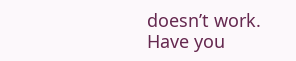doesn’t work. Have you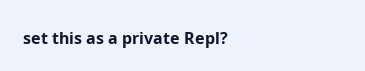set this as a private Repl?